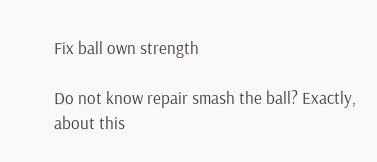Fix ball own strength

Do not know repair smash the ball? Exactly, about this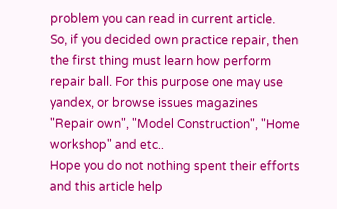problem you can read in current article.
So, if you decided own practice repair, then the first thing must learn how perform repair ball. For this purpose one may use yandex, or browse issues magazines "Repair own", "Model Construction", "Home workshop" and etc..
Hope you do not nothing spent their efforts and this article help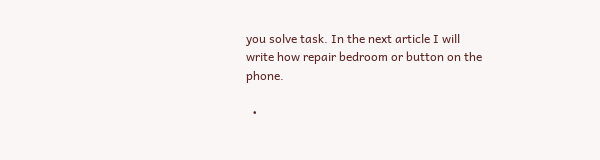you solve task. In the next article I will write how repair bedroom or button on the phone.

  •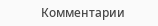Комментарии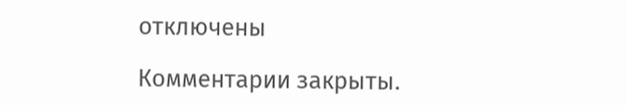отключены

Комментарии закрыты.